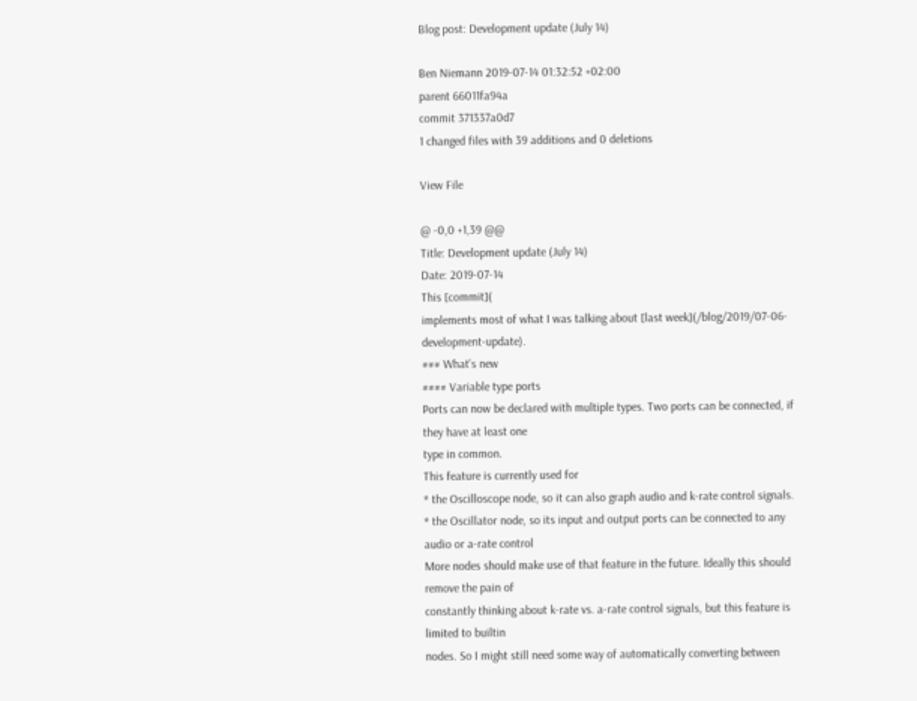Blog post: Development update (July 14)

Ben Niemann 2019-07-14 01:32:52 +02:00
parent 66011fa94a
commit 371337a0d7
1 changed files with 39 additions and 0 deletions

View File

@ -0,0 +1,39 @@
Title: Development update (July 14)
Date: 2019-07-14
This [commit](
implements most of what I was talking about [last week](/blog/2019/07-06-development-update).
### What's new
#### Variable type ports
Ports can now be declared with multiple types. Two ports can be connected, if they have at least one
type in common.
This feature is currently used for
* the Oscilloscope node, so it can also graph audio and k-rate control signals.
* the Oscillator node, so its input and output ports can be connected to any audio or a-rate control
More nodes should make use of that feature in the future. Ideally this should remove the pain of
constantly thinking about k-rate vs. a-rate control signals, but this feature is limited to builtin
nodes. So I might still need some way of automatically converting between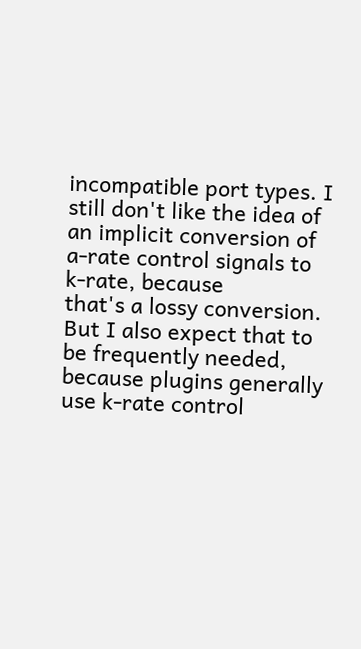incompatible port types. I
still don't like the idea of an implicit conversion of a-rate control signals to k-rate, because
that's a lossy conversion. But I also expect that to be frequently needed, because plugins generally
use k-rate control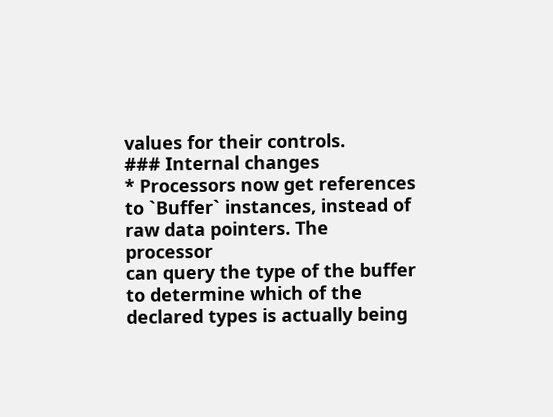values for their controls.
### Internal changes
* Processors now get references to `Buffer` instances, instead of raw data pointers. The processor
can query the type of the buffer to determine which of the declared types is actually being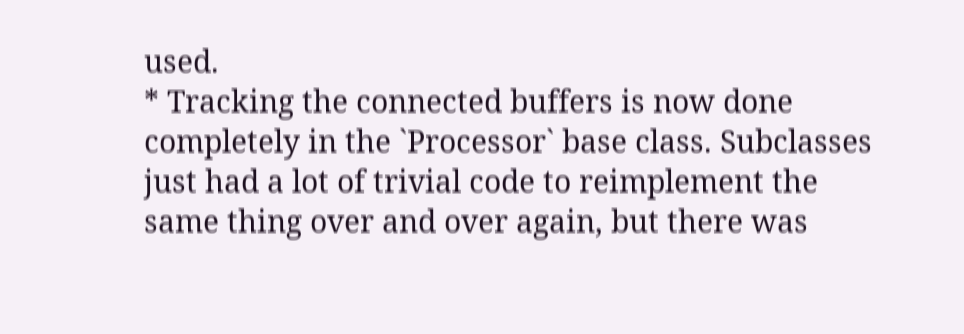used.
* Tracking the connected buffers is now done completely in the `Processor` base class. Subclasses
just had a lot of trivial code to reimplement the same thing over and over again, but there was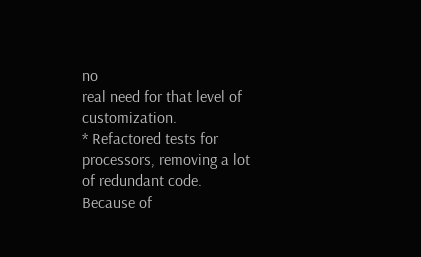no
real need for that level of customization.
* Refactored tests for processors, removing a lot of redundant code. Because of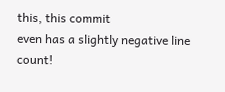this, this commit
even has a slightly negative line count!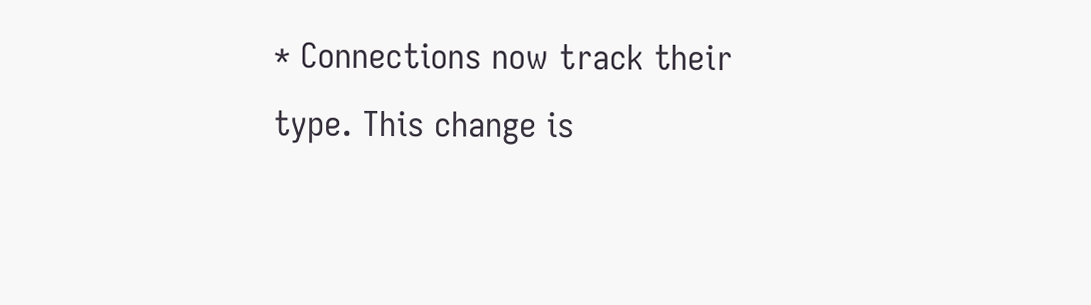* Connections now track their type. This change is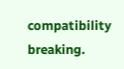compatibility breaking.